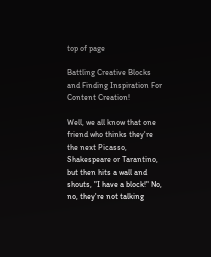top of page

Battling Creative Blocks and Finding Inspiration For Content Creation!

Well, we all know that one friend who thinks they're the next Picasso, Shakespeare or Tarantino, but then hits a wall and shouts, "I have a block!" No, no, they're not talking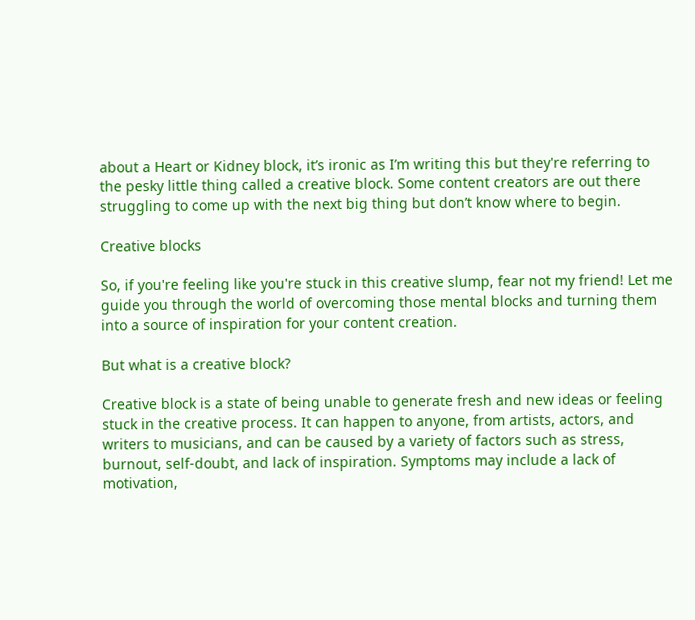about a Heart or Kidney block, it’s ironic as I’m writing this but they're referring to the pesky little thing called a creative block. Some content creators are out there struggling to come up with the next big thing but don’t know where to begin.

Creative blocks

So, if you're feeling like you're stuck in this creative slump, fear not my friend! Let me guide you through the world of overcoming those mental blocks and turning them into a source of inspiration for your content creation.

But what is a creative block?

Creative block is a state of being unable to generate fresh and new ideas or feeling stuck in the creative process. It can happen to anyone, from artists, actors, and writers to musicians, and can be caused by a variety of factors such as stress, burnout, self-doubt, and lack of inspiration. Symptoms may include a lack of motivation,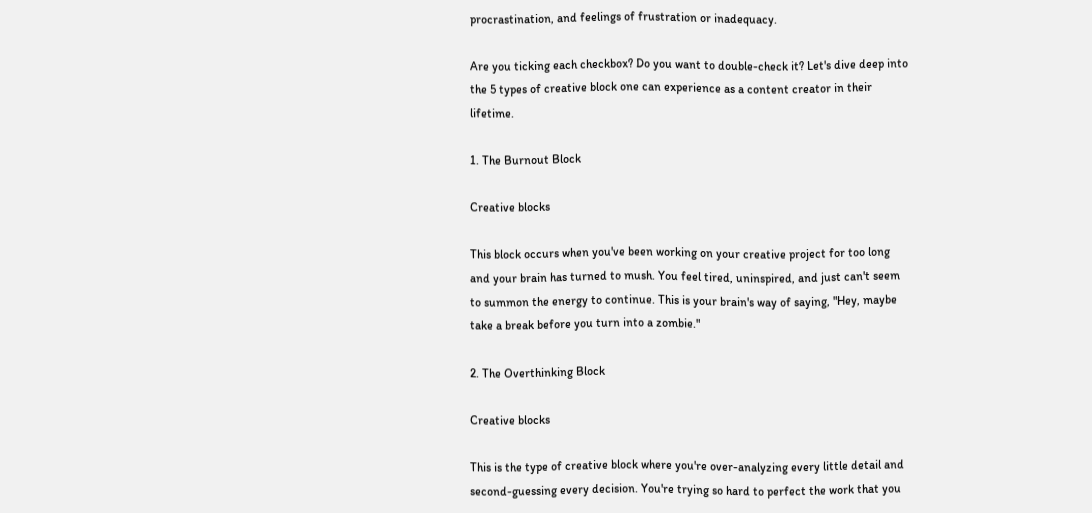procrastination, and feelings of frustration or inadequacy.

Are you ticking each checkbox? Do you want to double-check it? Let's dive deep into the 5 types of creative block one can experience as a content creator in their lifetime.

1. The Burnout Block

Creative blocks

This block occurs when you've been working on your creative project for too long and your brain has turned to mush. You feel tired, uninspired, and just can't seem to summon the energy to continue. This is your brain's way of saying, "Hey, maybe take a break before you turn into a zombie."

2. The Overthinking Block

Creative blocks

This is the type of creative block where you're over-analyzing every little detail and second-guessing every decision. You're trying so hard to perfect the work that you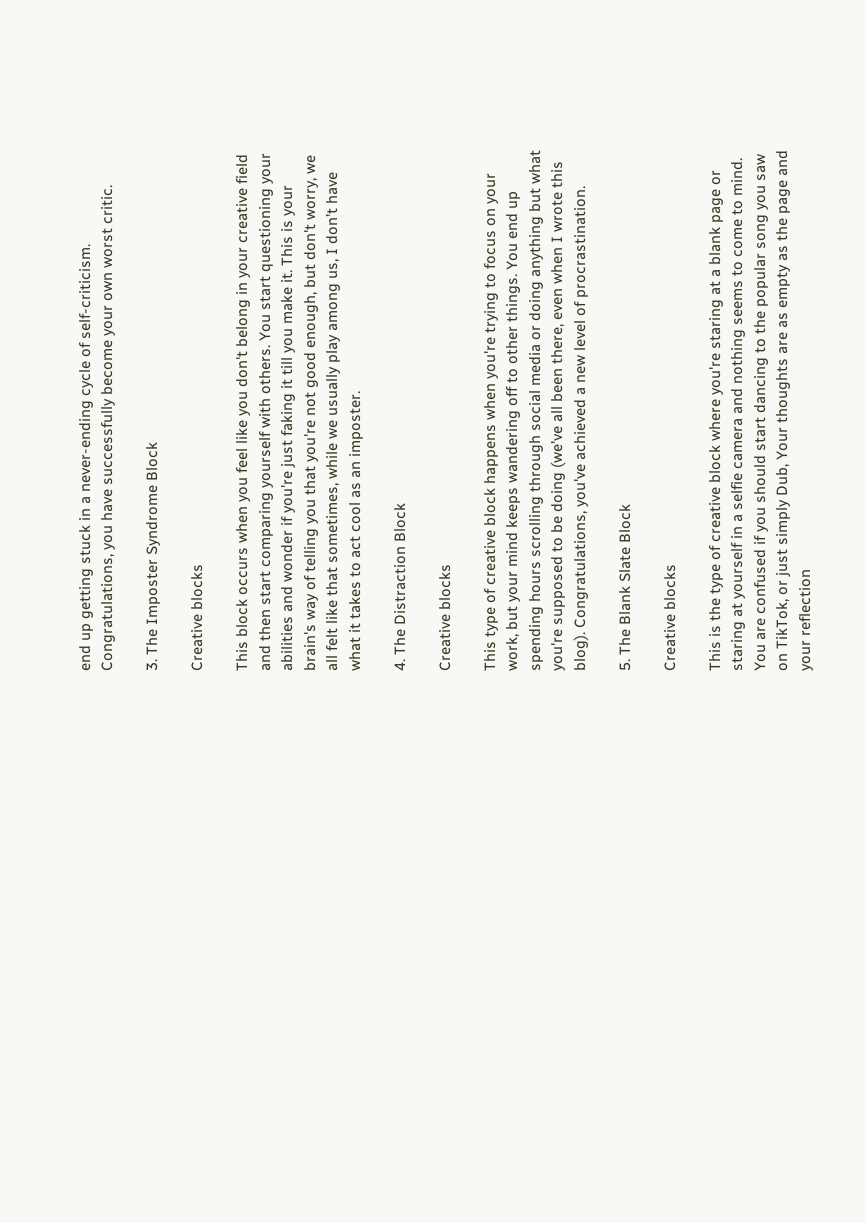end up getting stuck in a never-ending cycle of self-criticism. Congratulations, you have successfully become your own worst critic.

3. The Imposter Syndrome Block

Creative blocks

This block occurs when you feel like you don't belong in your creative field and then start comparing yourself with others. You start questioning your abilities and wonder if you're just faking it till you make it. This is your brain's way of telling you that you're not good enough, but don't worry, we all felt like that sometimes, while we usually play among us, I don’t have what it takes to act cool as an imposter.

4. The Distraction Block

Creative blocks

This type of creative block happens when you're trying to focus on your work, but your mind keeps wandering off to other things. You end up spending hours scrolling through social media or doing anything but what you're supposed to be doing (we’ve all been there, even when I wrote this blog). Congratulations, you've achieved a new level of procrastination.

5. The Blank Slate Block

Creative blocks

This is the type of creative block where you're staring at a blank page or staring at yourself in a selfie camera and nothing seems to come to mind. You are confused if you should start dancing to the popular song you saw on TikTok, or just simply Dub, Your thoughts are as empty as the page and your reflection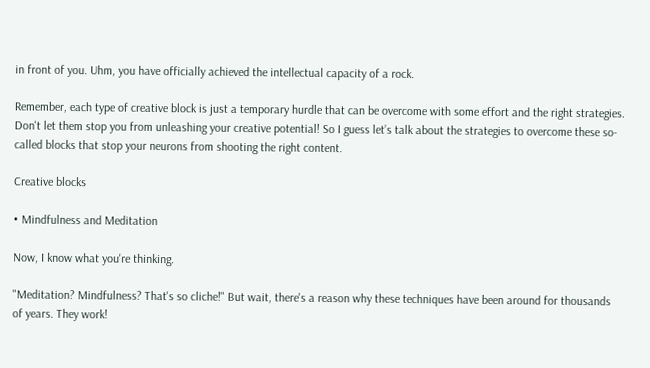in front of you. Uhm, you have officially achieved the intellectual capacity of a rock.

Remember, each type of creative block is just a temporary hurdle that can be overcome with some effort and the right strategies. Don't let them stop you from unleashing your creative potential! So I guess let’s talk about the strategies to overcome these so-called blocks that stop your neurons from shooting the right content.

Creative blocks

• Mindfulness and Meditation

Now, I know what you're thinking.

"Meditation? Mindfulness? That's so cliche!" But wait, there's a reason why these techniques have been around for thousands of years. They work!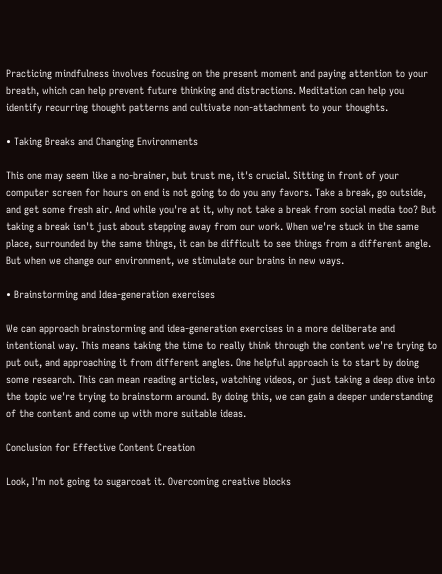Practicing mindfulness involves focusing on the present moment and paying attention to your breath, which can help prevent future thinking and distractions. Meditation can help you identify recurring thought patterns and cultivate non-attachment to your thoughts.

• Taking Breaks and Changing Environments

This one may seem like a no-brainer, but trust me, it's crucial. Sitting in front of your computer screen for hours on end is not going to do you any favors. Take a break, go outside, and get some fresh air. And while you're at it, why not take a break from social media too? But taking a break isn't just about stepping away from our work. When we're stuck in the same place, surrounded by the same things, it can be difficult to see things from a different angle. But when we change our environment, we stimulate our brains in new ways.

• Brainstorming and Idea-generation exercises

We can approach brainstorming and idea-generation exercises in a more deliberate and intentional way. This means taking the time to really think through the content we're trying to put out, and approaching it from different angles. One helpful approach is to start by doing some research. This can mean reading articles, watching videos, or just taking a deep dive into the topic we're trying to brainstorm around. By doing this, we can gain a deeper understanding of the content and come up with more suitable ideas.

Conclusion for Effective Content Creation

Look, I'm not going to sugarcoat it. Overcoming creative blocks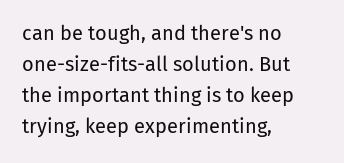can be tough, and there's no one-size-fits-all solution. But the important thing is to keep trying, keep experimenting,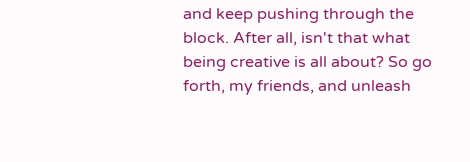and keep pushing through the block. After all, isn't that what being creative is all about? So go forth, my friends, and unleash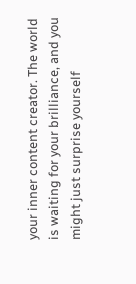your inner content creator. The world is waiting for your brilliance, and you might just surprise yourself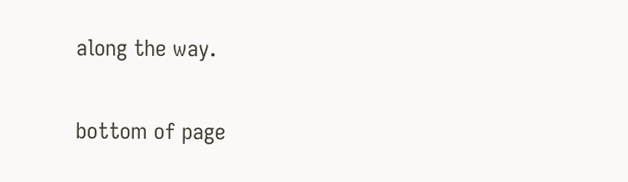along the way.

bottom of page